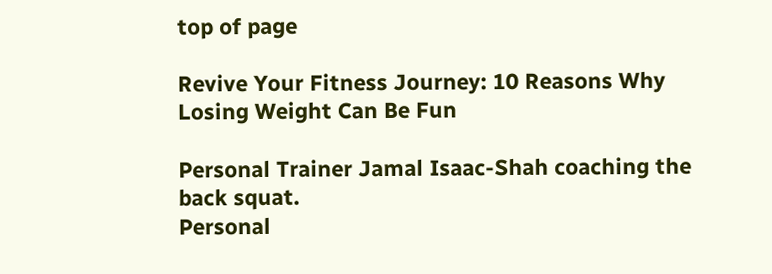top of page

Revive Your Fitness Journey: 10 Reasons Why Losing Weight Can Be Fun

Personal Trainer Jamal Isaac-Shah coaching the back squat.
Personal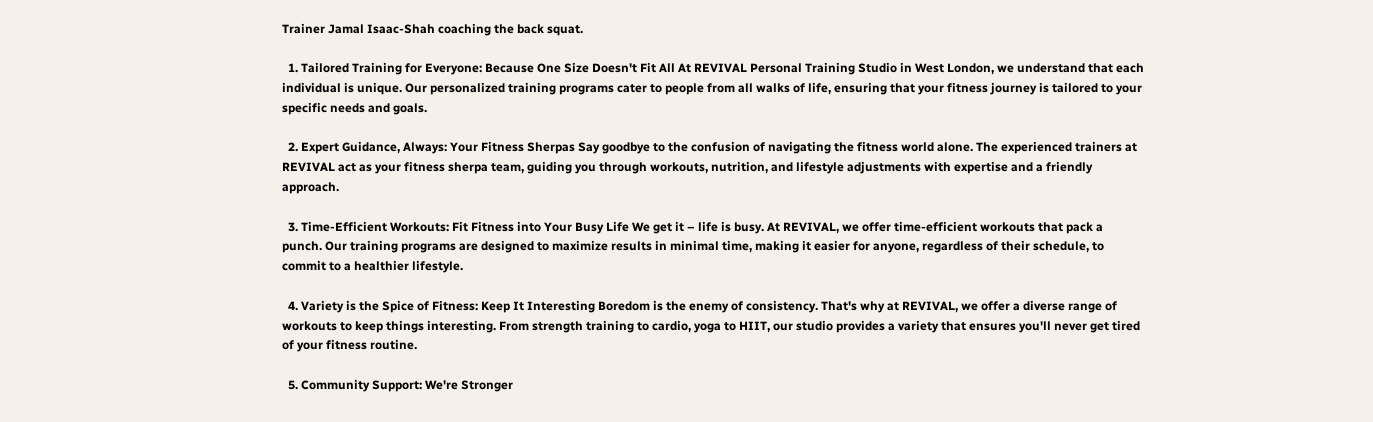Trainer Jamal Isaac-Shah coaching the back squat.

  1. Tailored Training for Everyone: Because One Size Doesn't Fit All At REVIVAL Personal Training Studio in West London, we understand that each individual is unique. Our personalized training programs cater to people from all walks of life, ensuring that your fitness journey is tailored to your specific needs and goals.

  2. Expert Guidance, Always: Your Fitness Sherpas Say goodbye to the confusion of navigating the fitness world alone. The experienced trainers at REVIVAL act as your fitness sherpa team, guiding you through workouts, nutrition, and lifestyle adjustments with expertise and a friendly approach.

  3. Time-Efficient Workouts: Fit Fitness into Your Busy Life We get it – life is busy. At REVIVAL, we offer time-efficient workouts that pack a punch. Our training programs are designed to maximize results in minimal time, making it easier for anyone, regardless of their schedule, to commit to a healthier lifestyle.

  4. Variety is the Spice of Fitness: Keep It Interesting Boredom is the enemy of consistency. That's why at REVIVAL, we offer a diverse range of workouts to keep things interesting. From strength training to cardio, yoga to HIIT, our studio provides a variety that ensures you'll never get tired of your fitness routine.

  5. Community Support: We're Stronger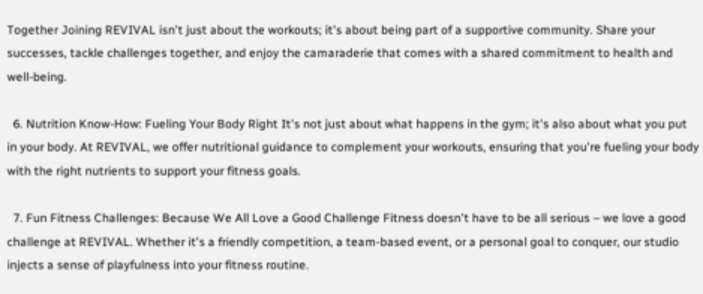Together Joining REVIVAL isn't just about the workouts; it's about being part of a supportive community. Share your successes, tackle challenges together, and enjoy the camaraderie that comes with a shared commitment to health and well-being.

  6. Nutrition Know-How: Fueling Your Body Right It's not just about what happens in the gym; it's also about what you put in your body. At REVIVAL, we offer nutritional guidance to complement your workouts, ensuring that you're fueling your body with the right nutrients to support your fitness goals.

  7. Fun Fitness Challenges: Because We All Love a Good Challenge Fitness doesn't have to be all serious – we love a good challenge at REVIVAL. Whether it's a friendly competition, a team-based event, or a personal goal to conquer, our studio injects a sense of playfulness into your fitness routine.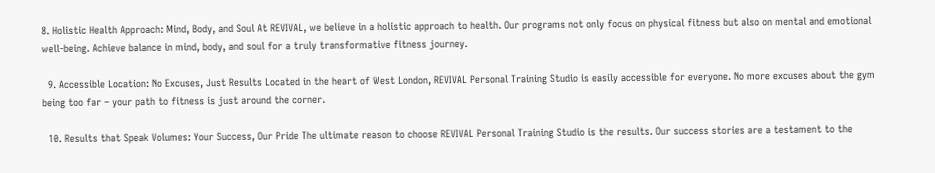8. Holistic Health Approach: Mind, Body, and Soul At REVIVAL, we believe in a holistic approach to health. Our programs not only focus on physical fitness but also on mental and emotional well-being. Achieve balance in mind, body, and soul for a truly transformative fitness journey.

  9. Accessible Location: No Excuses, Just Results Located in the heart of West London, REVIVAL Personal Training Studio is easily accessible for everyone. No more excuses about the gym being too far – your path to fitness is just around the corner.

  10. Results that Speak Volumes: Your Success, Our Pride The ultimate reason to choose REVIVAL Personal Training Studio is the results. Our success stories are a testament to the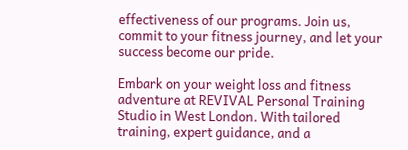effectiveness of our programs. Join us, commit to your fitness journey, and let your success become our pride.

Embark on your weight loss and fitness adventure at REVIVAL Personal Training Studio in West London. With tailored training, expert guidance, and a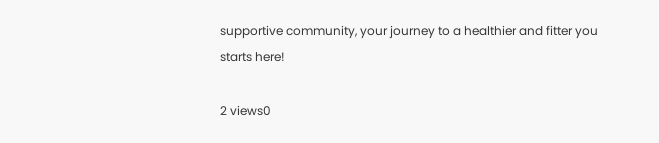supportive community, your journey to a healthier and fitter you starts here!

2 views0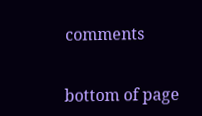comments


bottom of page